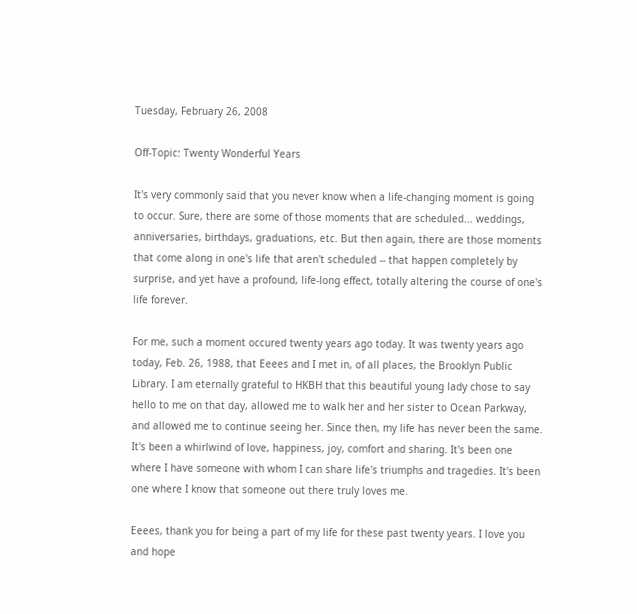Tuesday, February 26, 2008

Off-Topic: Twenty Wonderful Years

It's very commonly said that you never know when a life-changing moment is going to occur. Sure, there are some of those moments that are scheduled... weddings, anniversaries, birthdays, graduations, etc. But then again, there are those moments that come along in one's life that aren't scheduled -- that happen completely by surprise, and yet have a profound, life-long effect, totally altering the course of one's life forever.

For me, such a moment occured twenty years ago today. It was twenty years ago today, Feb. 26, 1988, that Eeees and I met in, of all places, the Brooklyn Public Library. I am eternally grateful to HKBH that this beautiful young lady chose to say hello to me on that day, allowed me to walk her and her sister to Ocean Parkway, and allowed me to continue seeing her. Since then, my life has never been the same. It's been a whirlwind of love, happiness, joy, comfort and sharing. It's been one where I have someone with whom I can share life's triumphs and tragedies. It's been one where I know that someone out there truly loves me.

Eeees, thank you for being a part of my life for these past twenty years. I love you and hope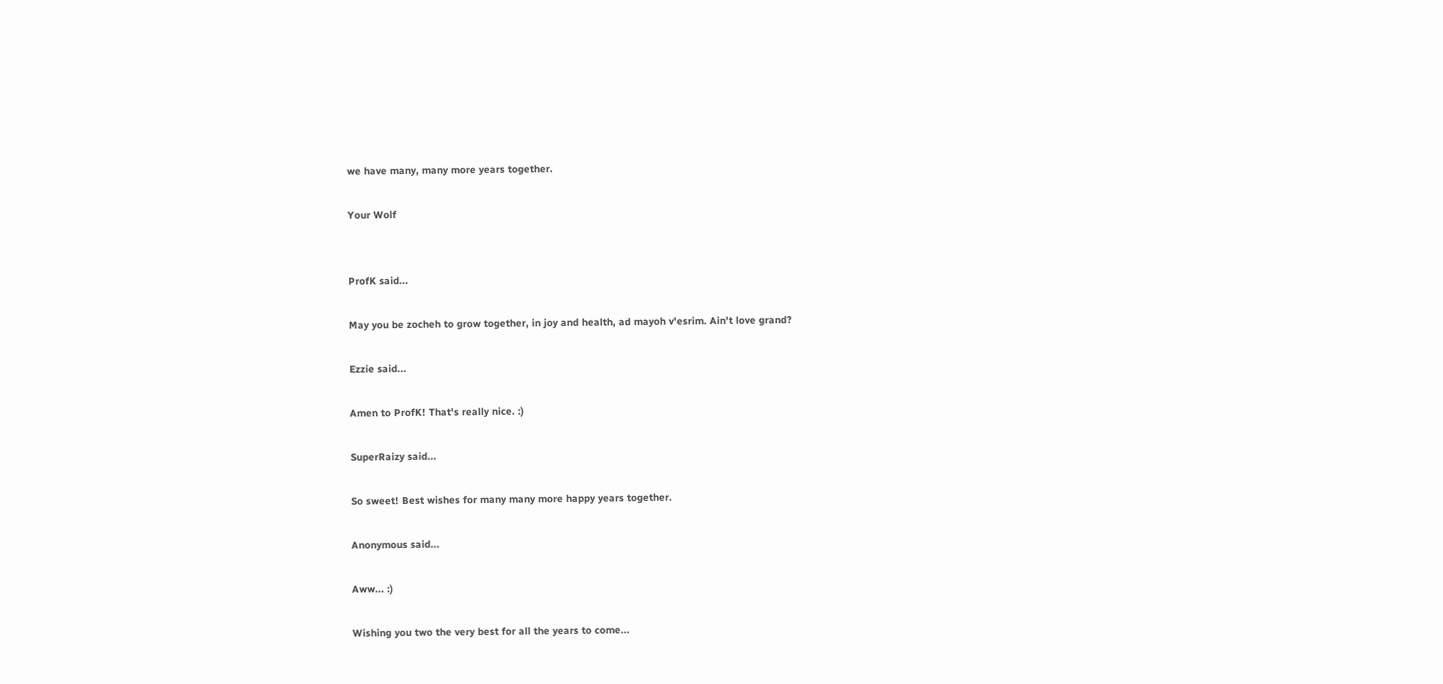we have many, many more years together.

Your Wolf


ProfK said...

May you be zocheh to grow together, in joy and health, ad mayoh v'esrim. Ain't love grand?

Ezzie said...

Amen to ProfK! That's really nice. :)

SuperRaizy said...

So sweet! Best wishes for many many more happy years together.

Anonymous said...

Aww... :)

Wishing you two the very best for all the years to come...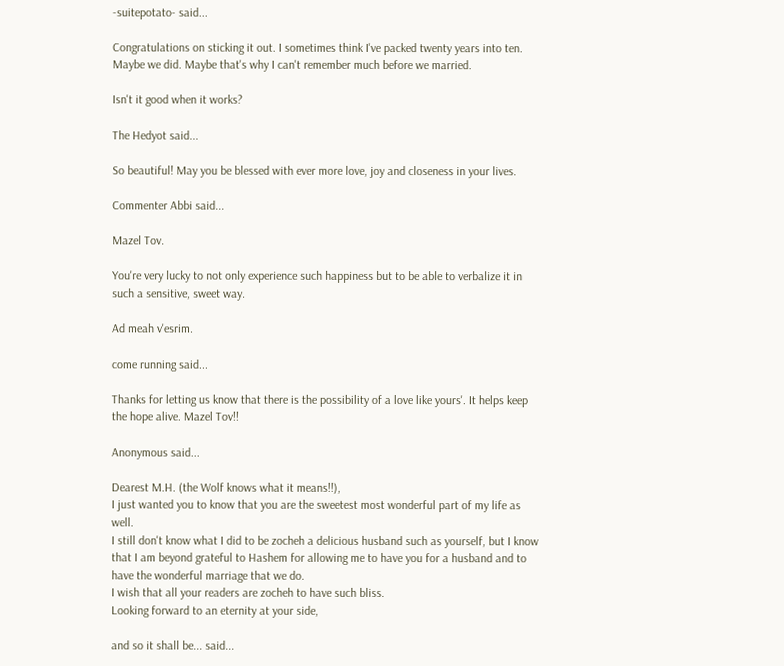-suitepotato- said...

Congratulations on sticking it out. I sometimes think I've packed twenty years into ten. Maybe we did. Maybe that's why I can't remember much before we married.

Isn't it good when it works?

The Hedyot said...

So beautiful! May you be blessed with ever more love, joy and closeness in your lives.

Commenter Abbi said...

Mazel Tov.

You're very lucky to not only experience such happiness but to be able to verbalize it in such a sensitive, sweet way.

Ad meah v'esrim.

come running said...

Thanks for letting us know that there is the possibility of a love like yours'. It helps keep the hope alive. Mazel Tov!!

Anonymous said...

Dearest M.H. (the Wolf knows what it means!!),
I just wanted you to know that you are the sweetest most wonderful part of my life as well.
I still don't know what I did to be zocheh a delicious husband such as yourself, but I know that I am beyond grateful to Hashem for allowing me to have you for a husband and to have the wonderful marriage that we do.
I wish that all your readers are zocheh to have such bliss.
Looking forward to an eternity at your side,

and so it shall be... said...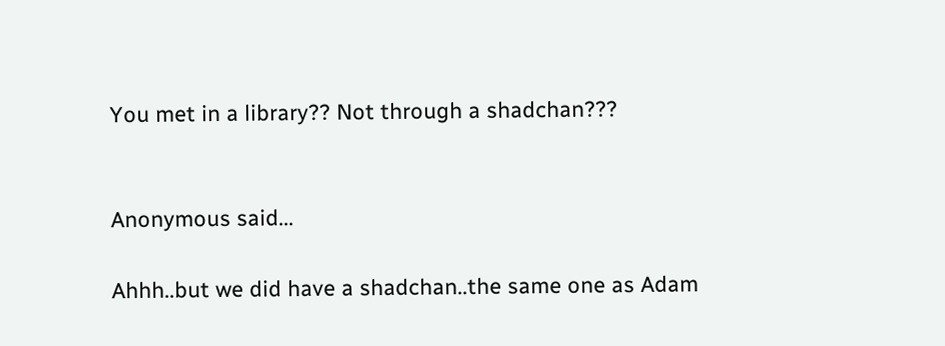You met in a library?? Not through a shadchan???


Anonymous said...

Ahhh..but we did have a shadchan..the same one as Adam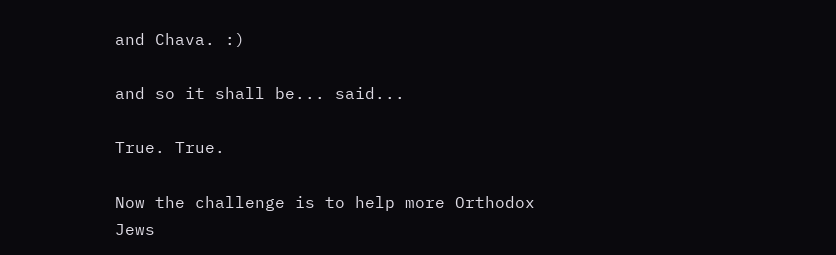and Chava. :)

and so it shall be... said...

True. True.

Now the challenge is to help more Orthodox Jews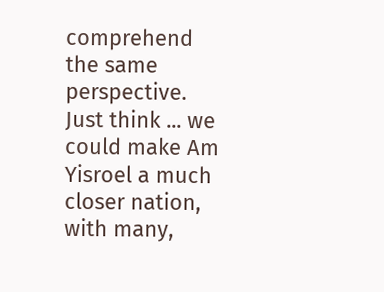comprehend the same perspective. Just think ... we could make Am Yisroel a much closer nation, with many,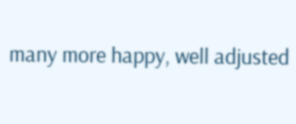many more happy, well adjusted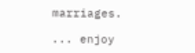marriages.

... enjoy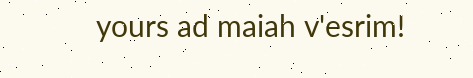yours ad maiah v'esrim!